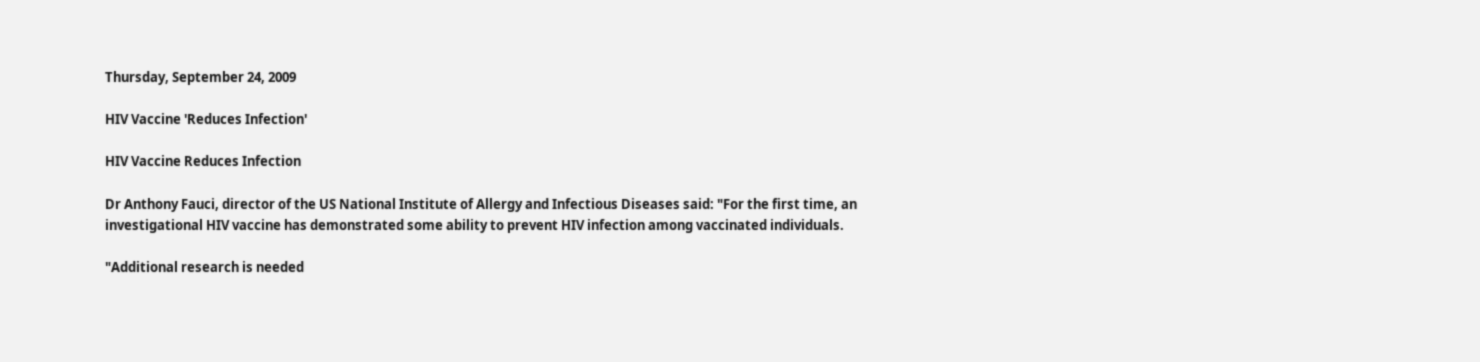Thursday, September 24, 2009

HIV Vaccine 'Reduces Infection'

HIV Vaccine Reduces Infection

Dr Anthony Fauci, director of the US National Institute of Allergy and Infectious Diseases said: "For the first time, an investigational HIV vaccine has demonstrated some ability to prevent HIV infection among vaccinated individuals.

"Additional research is needed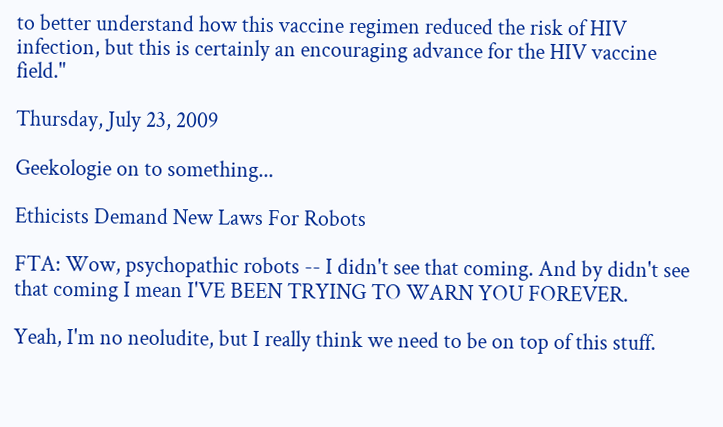to better understand how this vaccine regimen reduced the risk of HIV infection, but this is certainly an encouraging advance for the HIV vaccine field."

Thursday, July 23, 2009

Geekologie on to something...

Ethicists Demand New Laws For Robots

FTA: Wow, psychopathic robots -- I didn't see that coming. And by didn't see that coming I mean I'VE BEEN TRYING TO WARN YOU FOREVER.

Yeah, I'm no neoludite, but I really think we need to be on top of this stuff.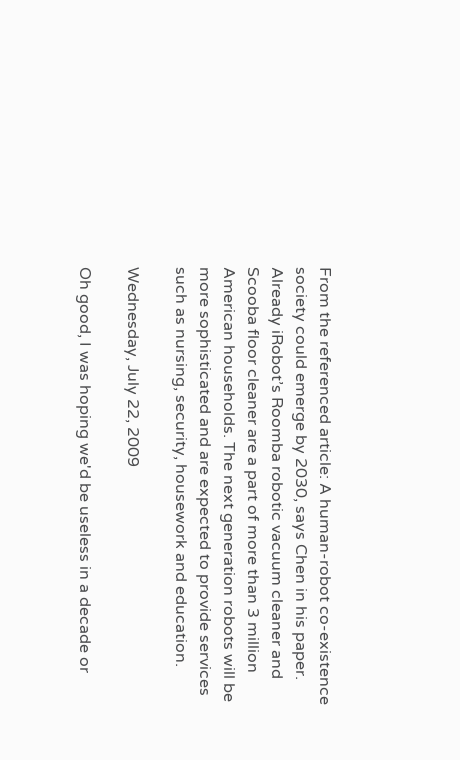From the referenced article: A human-robot co-existence society could emerge by 2030, says Chen in his paper. Already iRobot’s Roomba robotic vacuum cleaner and Scooba floor cleaner are a part of more than 3 million American households. The next generation robots will be more sophisticated and are expected to provide services such as nursing, security, housework and education.

Wednesday, July 22, 2009

Oh good, I was hoping we'd be useless in a decade or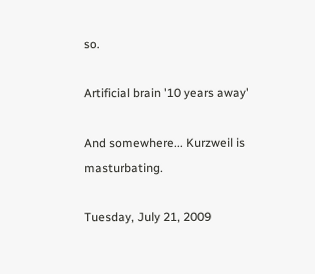so.

Artificial brain '10 years away'

And somewhere... Kurzweil is masturbating.

Tuesday, July 21, 2009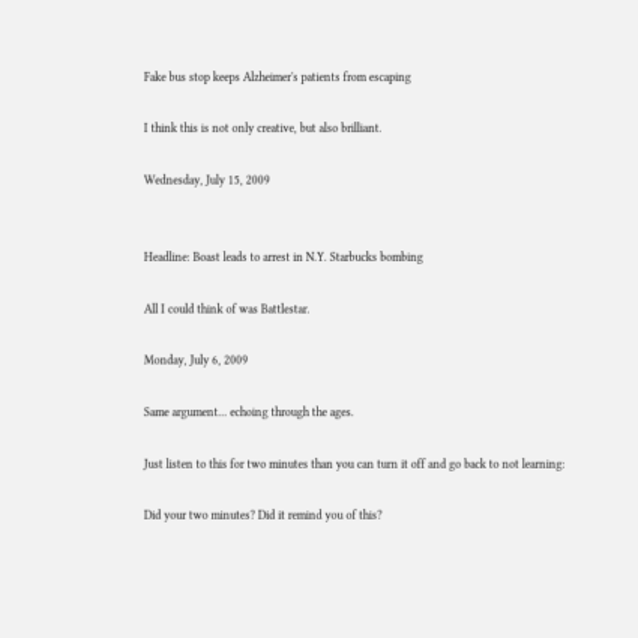Fake bus stop keeps Alzheimer's patients from escaping

I think this is not only creative, but also brilliant.

Wednesday, July 15, 2009


Headline: Boast leads to arrest in N.Y. Starbucks bombing

All I could think of was Battlestar.

Monday, July 6, 2009

Same argument... echoing through the ages.

Just listen to this for two minutes than you can turn it off and go back to not learning:

Did your two minutes? Did it remind you of this?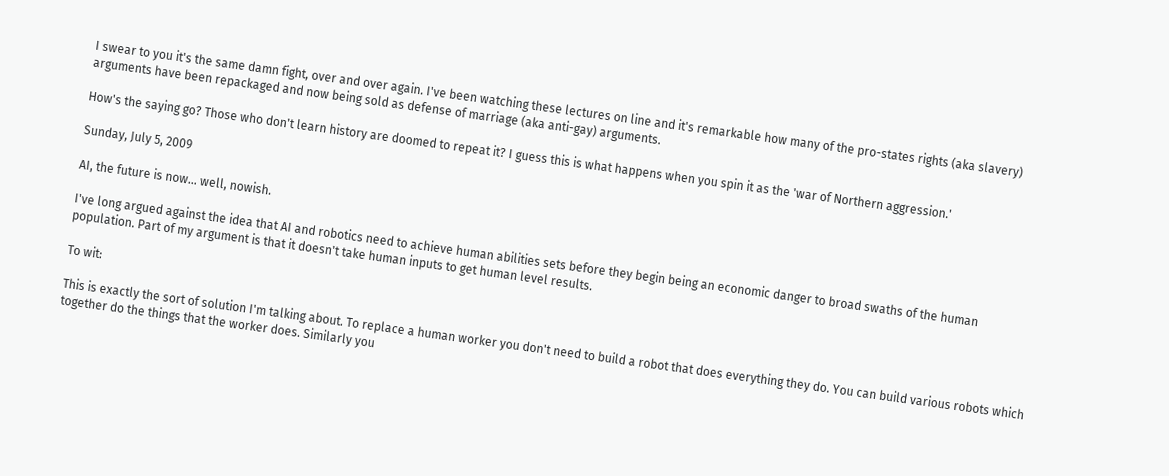I swear to you it's the same damn fight, over and over again. I've been watching these lectures on line and it's remarkable how many of the pro-states rights (aka slavery) arguments have been repackaged and now being sold as defense of marriage (aka anti-gay) arguments.

How's the saying go? Those who don't learn history are doomed to repeat it? I guess this is what happens when you spin it as the 'war of Northern aggression.'

Sunday, July 5, 2009

AI, the future is now... well, nowish.

I've long argued against the idea that AI and robotics need to achieve human abilities sets before they begin being an economic danger to broad swaths of the human population. Part of my argument is that it doesn't take human inputs to get human level results.

To wit:

This is exactly the sort of solution I'm talking about. To replace a human worker you don't need to build a robot that does everything they do. You can build various robots which together do the things that the worker does. Similarly you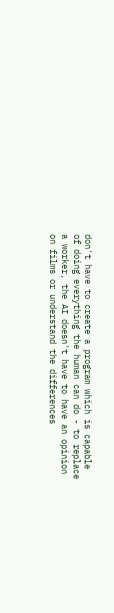don't have to create a program which is capable of doing everything the human can do - to replace a worker, the AI doesn't have to have an opinion on films or understand the differences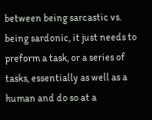between being sarcastic vs. being sardonic, it just needs to preform a task, or a series of tasks, essentially as well as a human and do so at a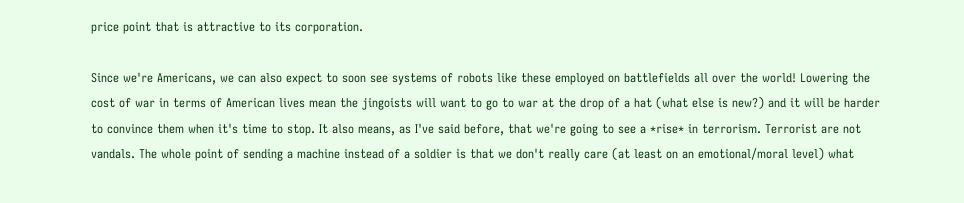price point that is attractive to its corporation.

Since we're Americans, we can also expect to soon see systems of robots like these employed on battlefields all over the world! Lowering the cost of war in terms of American lives mean the jingoists will want to go to war at the drop of a hat (what else is new?) and it will be harder to convince them when it's time to stop. It also means, as I've said before, that we're going to see a *rise* in terrorism. Terrorist are not vandals. The whole point of sending a machine instead of a soldier is that we don't really care (at least on an emotional/moral level) what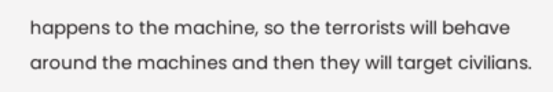happens to the machine, so the terrorists will behave around the machines and then they will target civilians.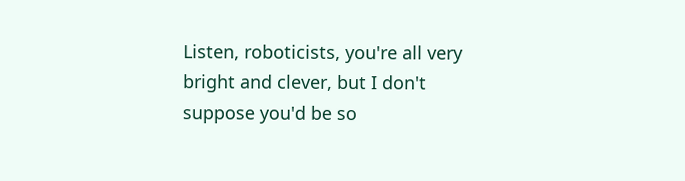Listen, roboticists, you're all very bright and clever, but I don't suppose you'd be so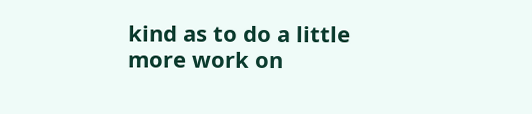kind as to do a little more work on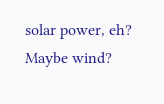solar power, eh? Maybe wind?